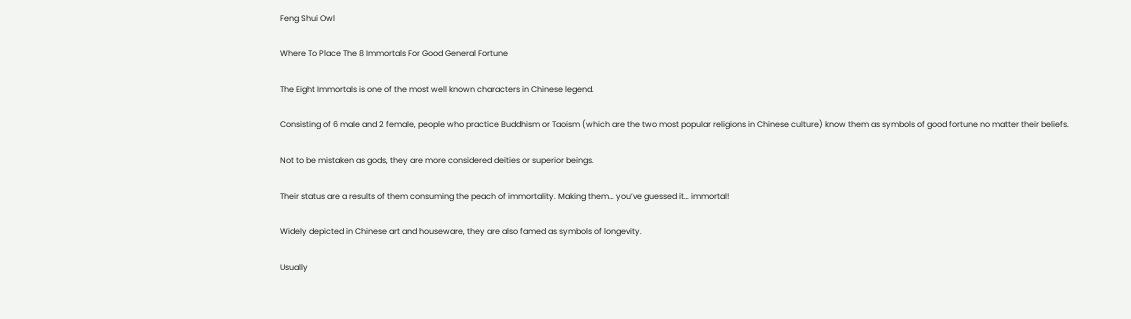Feng Shui Owl

Where To Place The 8 Immortals For Good General Fortune

The Eight Immortals is one of the most well known characters in Chinese legend.

Consisting of 6 male and 2 female, people who practice Buddhism or Taoism (which are the two most popular religions in Chinese culture) know them as symbols of good fortune no matter their beliefs.

Not to be mistaken as gods, they are more considered deities or superior beings.

Their status are a results of them consuming the peach of immortality. Making them… you’ve guessed it… immortal!

Widely depicted in Chinese art and houseware, they are also famed as symbols of longevity.

Usually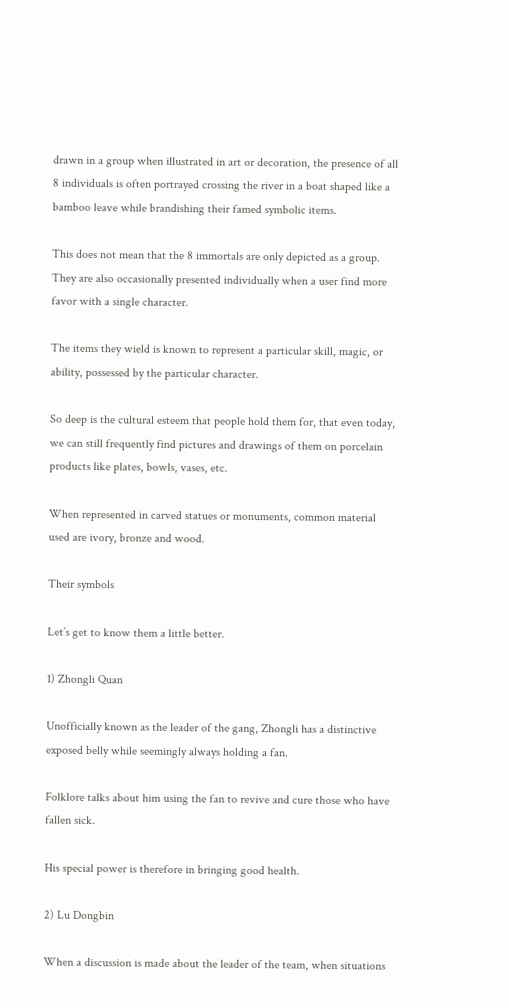drawn in a group when illustrated in art or decoration, the presence of all 8 individuals is often portrayed crossing the river in a boat shaped like a bamboo leave while brandishing their famed symbolic items.

This does not mean that the 8 immortals are only depicted as a group. They are also occasionally presented individually when a user find more favor with a single character.

The items they wield is known to represent a particular skill, magic, or ability, possessed by the particular character.

So deep is the cultural esteem that people hold them for, that even today, we can still frequently find pictures and drawings of them on porcelain products like plates, bowls, vases, etc.

When represented in carved statues or monuments, common material used are ivory, bronze and wood.

Their symbols

Let’s get to know them a little better.

1) Zhongli Quan

Unofficially known as the leader of the gang, Zhongli has a distinctive exposed belly while seemingly always holding a fan.

Folklore talks about him using the fan to revive and cure those who have fallen sick.

His special power is therefore in bringing good health.

2) Lu Dongbin

When a discussion is made about the leader of the team, when situations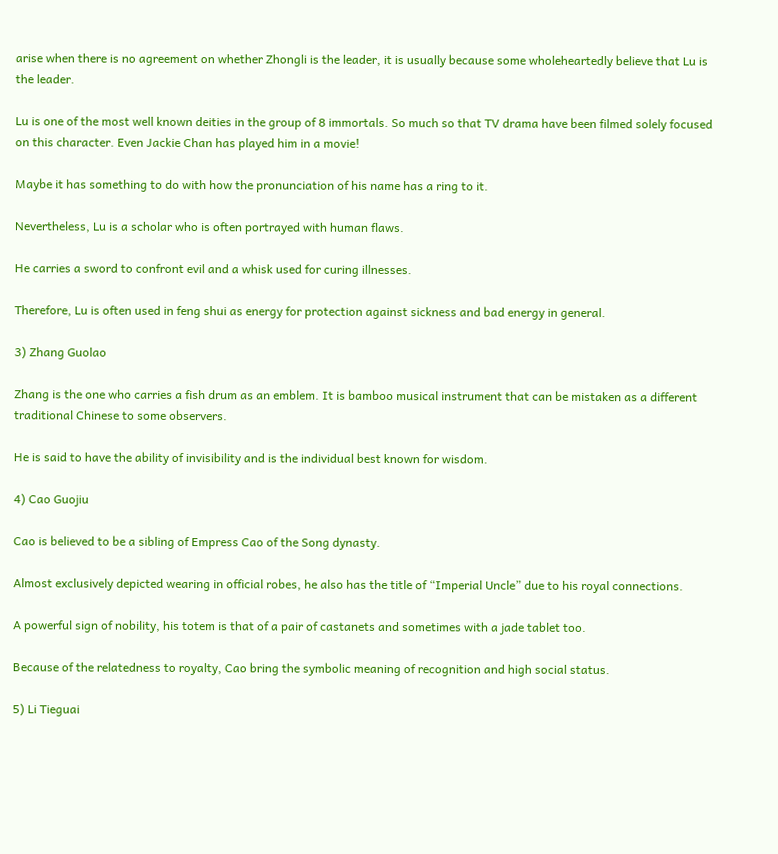arise when there is no agreement on whether Zhongli is the leader, it is usually because some wholeheartedly believe that Lu is the leader.

Lu is one of the most well known deities in the group of 8 immortals. So much so that TV drama have been filmed solely focused on this character. Even Jackie Chan has played him in a movie!

Maybe it has something to do with how the pronunciation of his name has a ring to it.

Nevertheless, Lu is a scholar who is often portrayed with human flaws.

He carries a sword to confront evil and a whisk used for curing illnesses.

Therefore, Lu is often used in feng shui as energy for protection against sickness and bad energy in general.

3) Zhang Guolao

Zhang is the one who carries a fish drum as an emblem. It is bamboo musical instrument that can be mistaken as a different traditional Chinese to some observers.

He is said to have the ability of invisibility and is the individual best known for wisdom.

4) Cao Guojiu

Cao is believed to be a sibling of Empress Cao of the Song dynasty.

Almost exclusively depicted wearing in official robes, he also has the title of “Imperial Uncle” due to his royal connections.

A powerful sign of nobility, his totem is that of a pair of castanets and sometimes with a jade tablet too.

Because of the relatedness to royalty, Cao bring the symbolic meaning of recognition and high social status.

5) Li Tieguai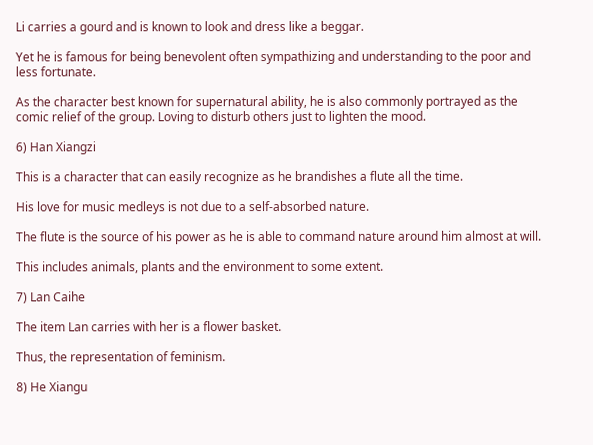Li carries a gourd and is known to look and dress like a beggar.

Yet he is famous for being benevolent often sympathizing and understanding to the poor and less fortunate.

As the character best known for supernatural ability, he is also commonly portrayed as the comic relief of the group. Loving to disturb others just to lighten the mood.

6) Han Xiangzi

This is a character that can easily recognize as he brandishes a flute all the time.

His love for music medleys is not due to a self-absorbed nature.

The flute is the source of his power as he is able to command nature around him almost at will.

This includes animals, plants and the environment to some extent.

7) Lan Caihe

The item Lan carries with her is a flower basket.

Thus, the representation of feminism.

8) He Xiangu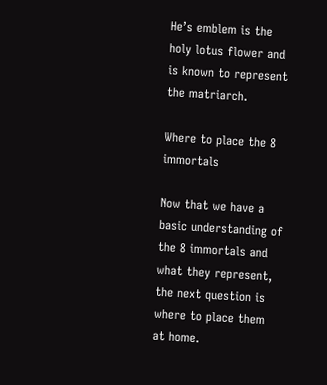He’s emblem is the holy lotus flower and is known to represent the matriarch.

Where to place the 8 immortals

Now that we have a basic understanding of the 8 immortals and what they represent, the next question is where to place them at home.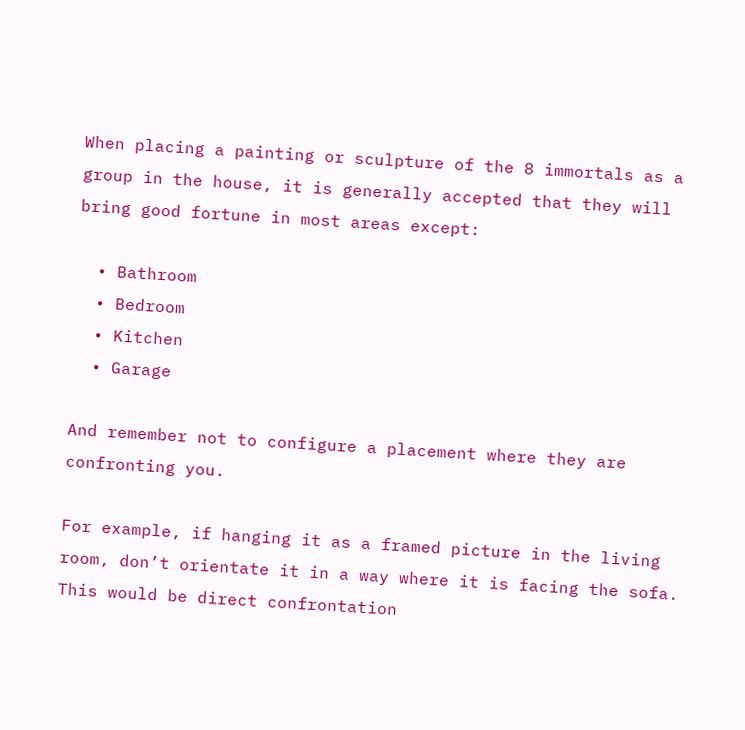When placing a painting or sculpture of the 8 immortals as a group in the house, it is generally accepted that they will bring good fortune in most areas except:

  • Bathroom
  • Bedroom
  • Kitchen
  • Garage

And remember not to configure a placement where they are confronting you.

For example, if hanging it as a framed picture in the living room, don’t orientate it in a way where it is facing the sofa. This would be direct confrontation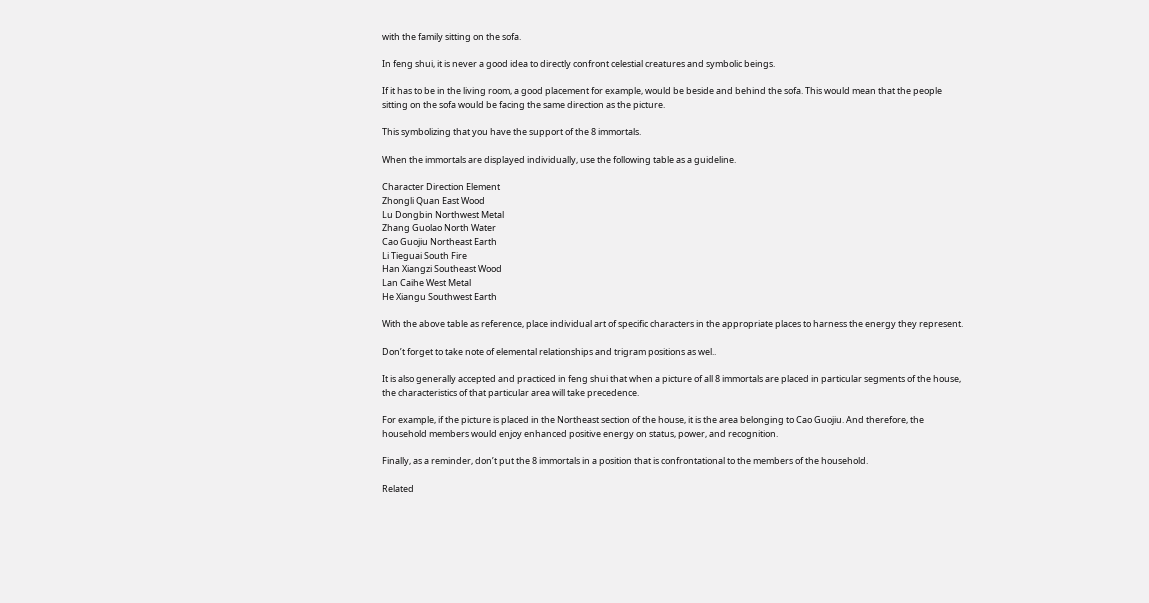with the family sitting on the sofa.

In feng shui, it is never a good idea to directly confront celestial creatures and symbolic beings.

If it has to be in the living room, a good placement for example, would be beside and behind the sofa. This would mean that the people sitting on the sofa would be facing the same direction as the picture.

This symbolizing that you have the support of the 8 immortals.

When the immortals are displayed individually, use the following table as a guideline.

Character Direction Element
Zhongli Quan East Wood
Lu Dongbin Northwest Metal
Zhang Guolao North Water
Cao Guojiu Northeast Earth
Li Tieguai South Fire
Han Xiangzi Southeast Wood
Lan Caihe West Metal
He Xiangu Southwest Earth

With the above table as reference, place individual art of specific characters in the appropriate places to harness the energy they represent.

Don’t forget to take note of elemental relationships and trigram positions as wel..

It is also generally accepted and practiced in feng shui that when a picture of all 8 immortals are placed in particular segments of the house, the characteristics of that particular area will take precedence.

For example, if the picture is placed in the Northeast section of the house, it is the area belonging to Cao Guojiu. And therefore, the household members would enjoy enhanced positive energy on status, power, and recognition.

Finally, as a reminder, don’t put the 8 immortals in a position that is confrontational to the members of the household.

Related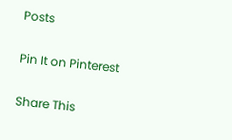Posts

Pin It on Pinterest

Share This